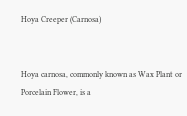Hoya Creeper (Carnosa)


Hoya carnosa, commonly known as Wax Plant or Porcelain Flower, is a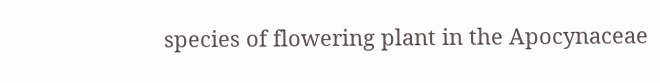species of flowering plant in the Apocynaceae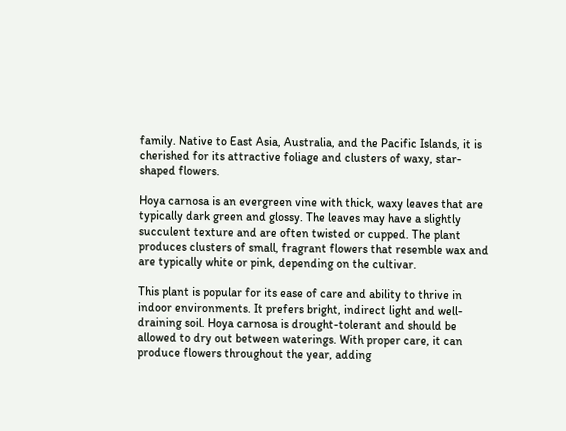family. Native to East Asia, Australia, and the Pacific Islands, it is cherished for its attractive foliage and clusters of waxy, star-shaped flowers.

Hoya carnosa is an evergreen vine with thick, waxy leaves that are typically dark green and glossy. The leaves may have a slightly succulent texture and are often twisted or cupped. The plant produces clusters of small, fragrant flowers that resemble wax and are typically white or pink, depending on the cultivar.

This plant is popular for its ease of care and ability to thrive in indoor environments. It prefers bright, indirect light and well-draining soil. Hoya carnosa is drought-tolerant and should be allowed to dry out between waterings. With proper care, it can produce flowers throughout the year, adding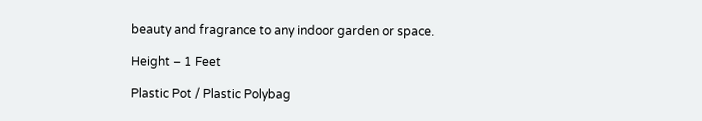beauty and fragrance to any indoor garden or space.

Height – 1 Feet

Plastic Pot / Plastic Polybag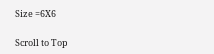Size =6X6

Scroll to Top